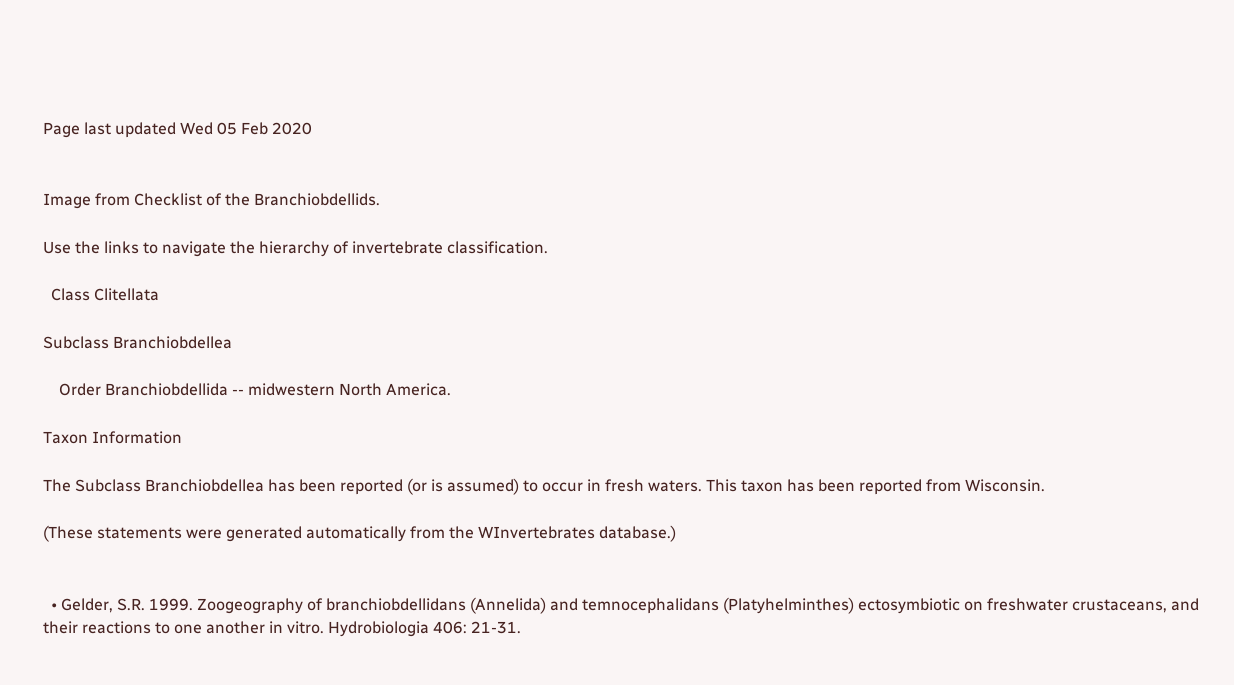Page last updated Wed 05 Feb 2020


Image from Checklist of the Branchiobdellids.

Use the links to navigate the hierarchy of invertebrate classification.

  Class Clitellata

Subclass Branchiobdellea

    Order Branchiobdellida -- midwestern North America.

Taxon Information

The Subclass Branchiobdellea has been reported (or is assumed) to occur in fresh waters. This taxon has been reported from Wisconsin.

(These statements were generated automatically from the WInvertebrates database.)


  • Gelder, S.R. 1999. Zoogeography of branchiobdellidans (Annelida) and temnocephalidans (Platyhelminthes) ectosymbiotic on freshwater crustaceans, and their reactions to one another in vitro. Hydrobiologia 406: 21-31.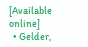[Available online]
  • Gelder,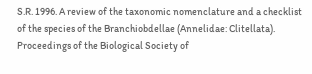S.R. 1996. A review of the taxonomic nomenclature and a checklist of the species of the Branchiobdellae (Annelidae: Clitellata). Proceedings of the Biological Society of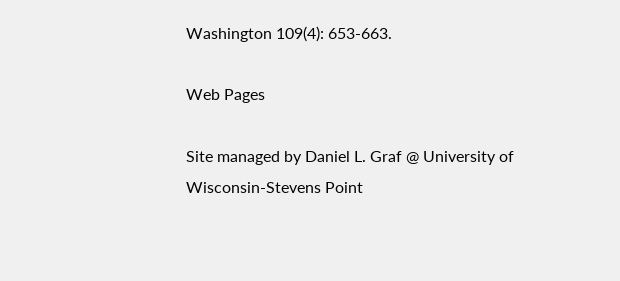Washington 109(4): 653-663.

Web Pages

Site managed by Daniel L. Graf @ University of Wisconsin-Stevens Point